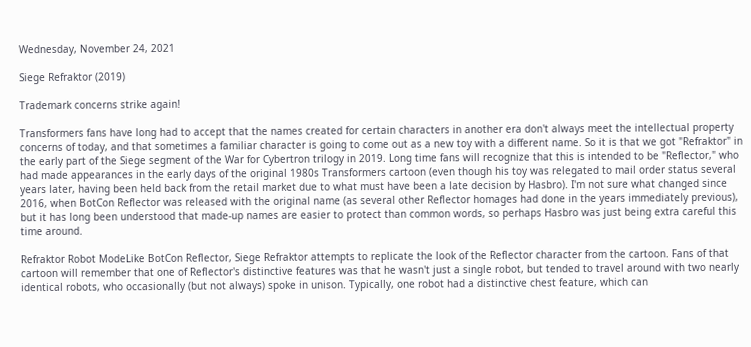Wednesday, November 24, 2021

Siege Refraktor (2019)

Trademark concerns strike again!

Transformers fans have long had to accept that the names created for certain characters in another era don't always meet the intellectual property concerns of today, and that sometimes a familiar character is going to come out as a new toy with a different name. So it is that we got "Refraktor" in the early part of the Siege segment of the War for Cybertron trilogy in 2019. Long time fans will recognize that this is intended to be "Reflector," who had made appearances in the early days of the original 1980s Transformers cartoon (even though his toy was relegated to mail order status several years later, having been held back from the retail market due to what must have been a late decision by Hasbro). I'm not sure what changed since 2016, when BotCon Reflector was released with the original name (as several other Reflector homages had done in the years immediately previous), but it has long been understood that made-up names are easier to protect than common words, so perhaps Hasbro was just being extra careful this time around.

Refraktor Robot ModeLike BotCon Reflector, Siege Refraktor attempts to replicate the look of the Reflector character from the cartoon. Fans of that cartoon will remember that one of Reflector's distinctive features was that he wasn't just a single robot, but tended to travel around with two nearly identical robots, who occasionally (but not always) spoke in unison. Typically, one robot had a distinctive chest feature, which can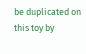be duplicated on this toy by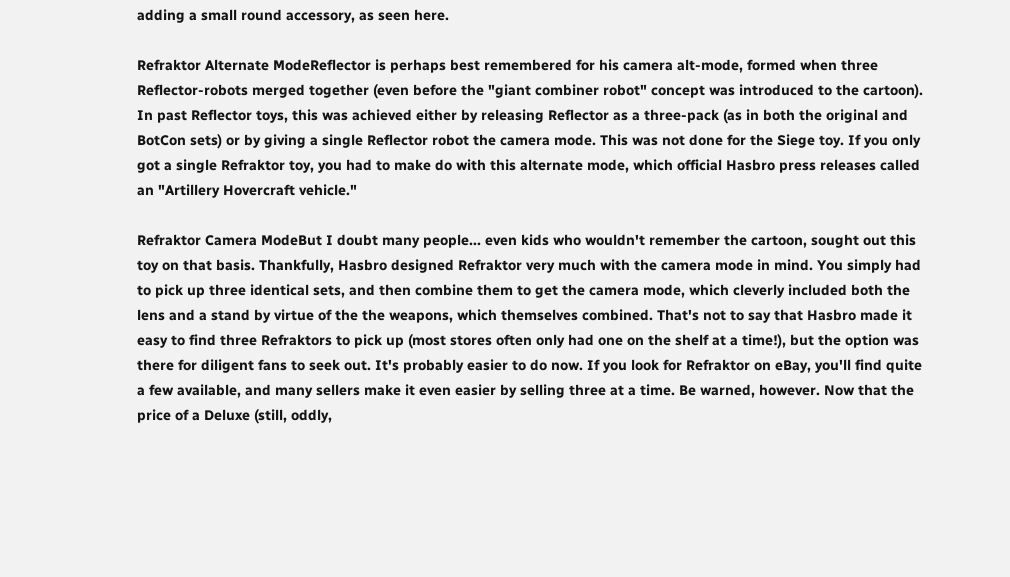adding a small round accessory, as seen here.

Refraktor Alternate ModeReflector is perhaps best remembered for his camera alt-mode, formed when three Reflector-robots merged together (even before the "giant combiner robot" concept was introduced to the cartoon). In past Reflector toys, this was achieved either by releasing Reflector as a three-pack (as in both the original and BotCon sets) or by giving a single Reflector robot the camera mode. This was not done for the Siege toy. If you only got a single Refraktor toy, you had to make do with this alternate mode, which official Hasbro press releases called an "Artillery Hovercraft vehicle."

Refraktor Camera ModeBut I doubt many people... even kids who wouldn't remember the cartoon, sought out this toy on that basis. Thankfully, Hasbro designed Refraktor very much with the camera mode in mind. You simply had to pick up three identical sets, and then combine them to get the camera mode, which cleverly included both the lens and a stand by virtue of the the weapons, which themselves combined. That's not to say that Hasbro made it easy to find three Refraktors to pick up (most stores often only had one on the shelf at a time!), but the option was there for diligent fans to seek out. It's probably easier to do now. If you look for Refraktor on eBay, you'll find quite a few available, and many sellers make it even easier by selling three at a time. Be warned, however. Now that the price of a Deluxe (still, oddly,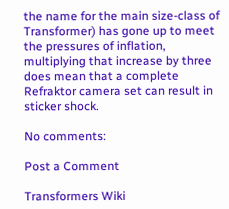the name for the main size-class of Transformer) has gone up to meet the pressures of inflation, multiplying that increase by three does mean that a complete Refraktor camera set can result in sticker shock.

No comments:

Post a Comment

Transformers Wiki